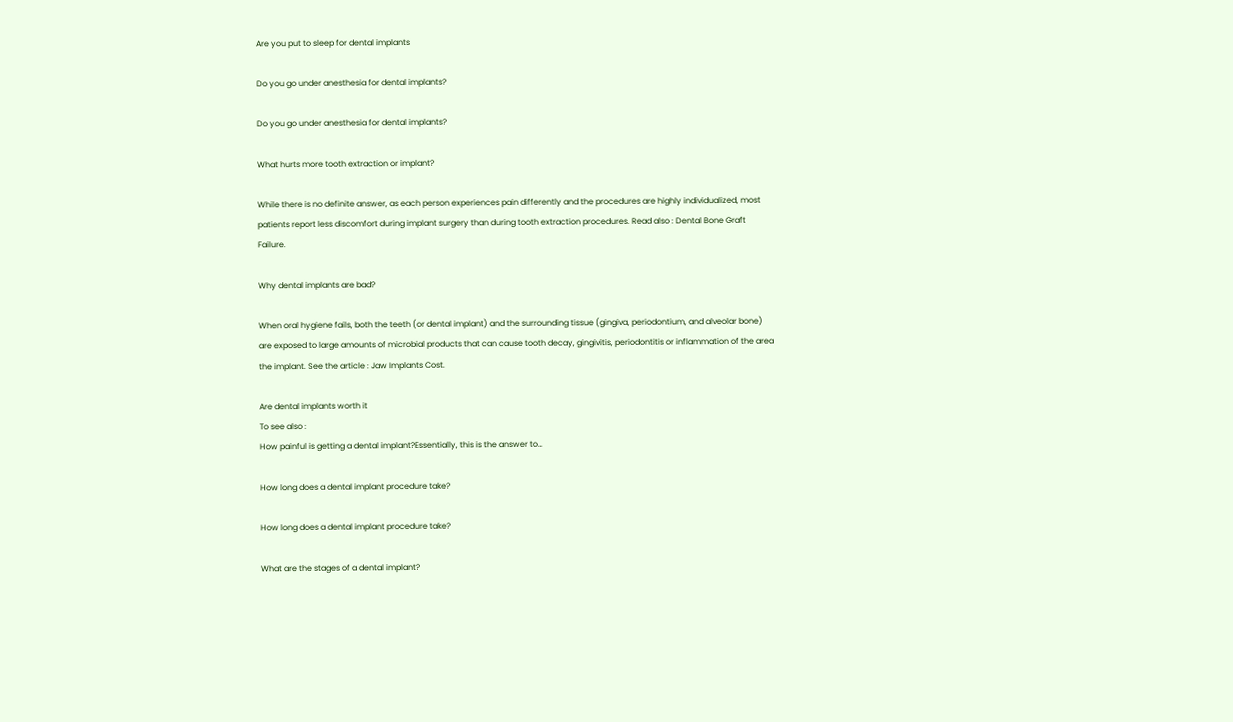Are you put to sleep for dental implants

Do you go under anesthesia for dental implants?

Do you go under anesthesia for dental implants?

What hurts more tooth extraction or implant?

While there is no definite answer, as each person experiences pain differently and the procedures are highly individualized, most patients report less discomfort during implant surgery than during tooth extraction procedures. Read also : Dental Bone Graft Failure.

Why dental implants are bad?

When oral hygiene fails, both the teeth (or dental implant) and the surrounding tissue (gingiva, periodontium, and alveolar bone) are exposed to large amounts of microbial products that can cause tooth decay, gingivitis, periodontitis or inflammation of the area the implant. See the article : Jaw Implants Cost.

Are dental implants worth it
To see also :
How painful is getting a dental implant?Essentially, this is the answer to…

How long does a dental implant procedure take?

How long does a dental implant procedure take?

What are the stages of a dental implant?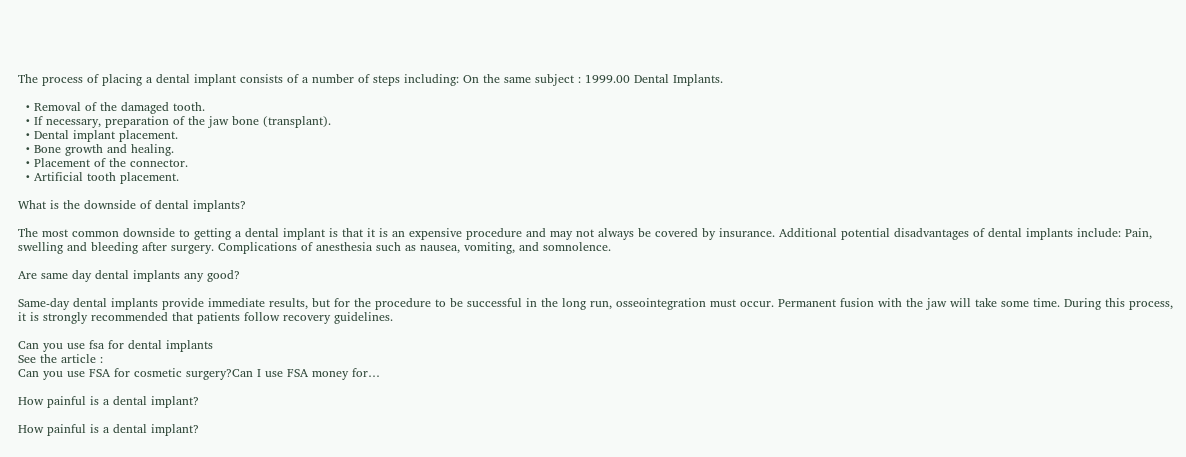The process of placing a dental implant consists of a number of steps including: On the same subject : 1999.00 Dental Implants.

  • Removal of the damaged tooth.
  • If necessary, preparation of the jaw bone (transplant).
  • Dental implant placement.
  • Bone growth and healing.
  • Placement of the connector.
  • Artificial tooth placement.

What is the downside of dental implants?

The most common downside to getting a dental implant is that it is an expensive procedure and may not always be covered by insurance. Additional potential disadvantages of dental implants include: Pain, swelling and bleeding after surgery. Complications of anesthesia such as nausea, vomiting, and somnolence.

Are same day dental implants any good?

Same-day dental implants provide immediate results, but for the procedure to be successful in the long run, osseointegration must occur. Permanent fusion with the jaw will take some time. During this process, it is strongly recommended that patients follow recovery guidelines.

Can you use fsa for dental implants
See the article :
Can you use FSA for cosmetic surgery?Can I use FSA money for…

How painful is a dental implant?

How painful is a dental implant?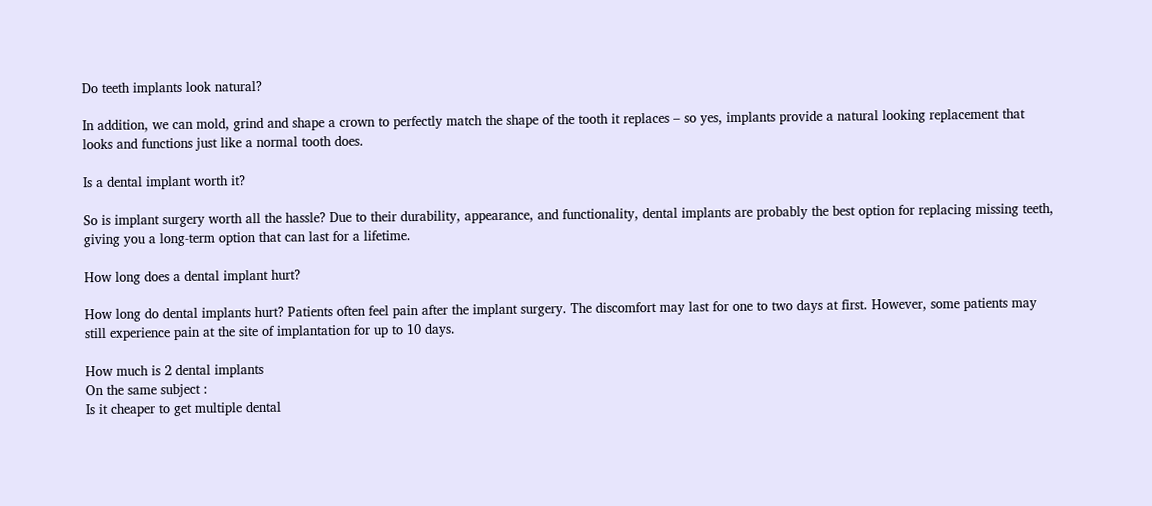Do teeth implants look natural?

In addition, we can mold, grind and shape a crown to perfectly match the shape of the tooth it replaces – so yes, implants provide a natural looking replacement that looks and functions just like a normal tooth does.

Is a dental implant worth it?

So is implant surgery worth all the hassle? Due to their durability, appearance, and functionality, dental implants are probably the best option for replacing missing teeth, giving you a long-term option that can last for a lifetime.

How long does a dental implant hurt?

How long do dental implants hurt? Patients often feel pain after the implant surgery. The discomfort may last for one to two days at first. However, some patients may still experience pain at the site of implantation for up to 10 days.

How much is 2 dental implants
On the same subject :
Is it cheaper to get multiple dental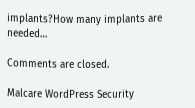implants?How many implants are needed…

Comments are closed.

Malcare WordPress Security